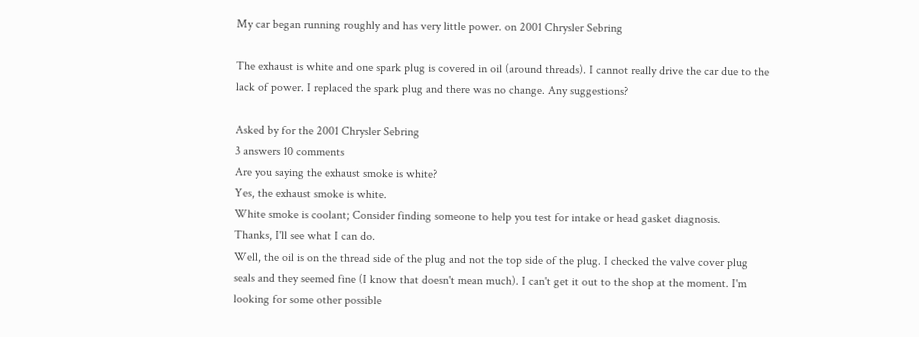My car began running roughly and has very little power. on 2001 Chrysler Sebring

The exhaust is white and one spark plug is covered in oil (around threads). I cannot really drive the car due to the lack of power. I replaced the spark plug and there was no change. Any suggestions?

Asked by for the 2001 Chrysler Sebring
3 answers 10 comments
Are you saying the exhaust smoke is white?
Yes, the exhaust smoke is white.
White smoke is coolant; Consider finding someone to help you test for intake or head gasket diagnosis.
Thanks, I'll see what I can do.
Well, the oil is on the thread side of the plug and not the top side of the plug. I checked the valve cover plug seals and they seemed fine (I know that doesn't mean much). I can't get it out to the shop at the moment. I'm looking for some other possible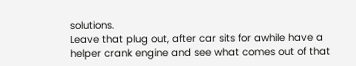solutions.
Leave that plug out, after car sits for awhile have a helper crank engine and see what comes out of that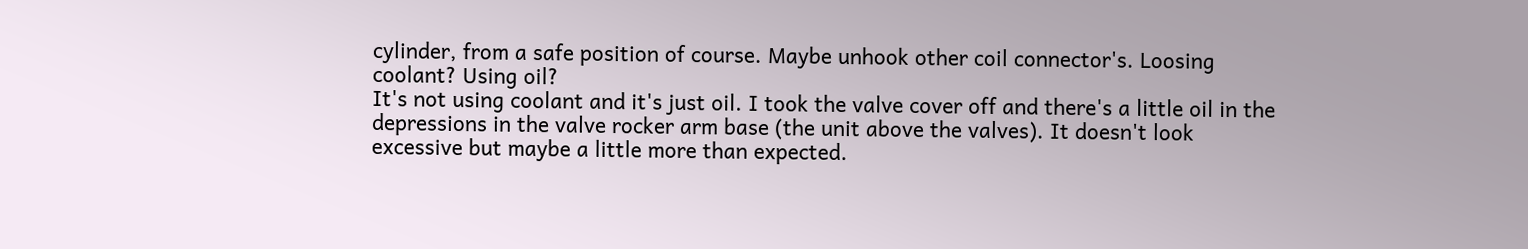cylinder, from a safe position of course. Maybe unhook other coil connector's. Loosing coolant? Using oil?
It's not using coolant and it's just oil. I took the valve cover off and there's a little oil in the depressions in the valve rocker arm base (the unit above the valves). It doesn't look excessive but maybe a little more than expected.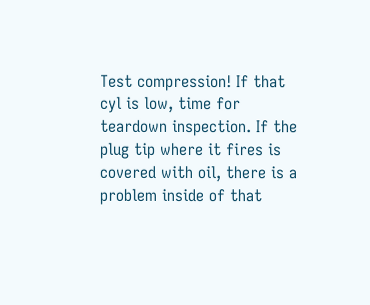Test compression! If that cyl is low, time for teardown inspection. If the plug tip where it fires is covered with oil, there is a problem inside of that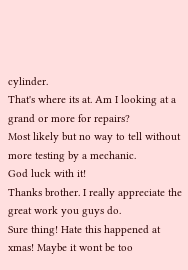cylinder.
That's where its at. Am I looking at a grand or more for repairs?
Most likely but no way to tell without more testing by a mechanic.
God luck with it!
Thanks brother. I really appreciate the great work you guys do.
Sure thing! Hate this happened at xmas! Maybe it wont be too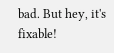bad. But hey, it's fixable!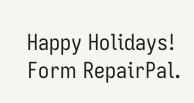Happy Holidays! Form RepairPal.